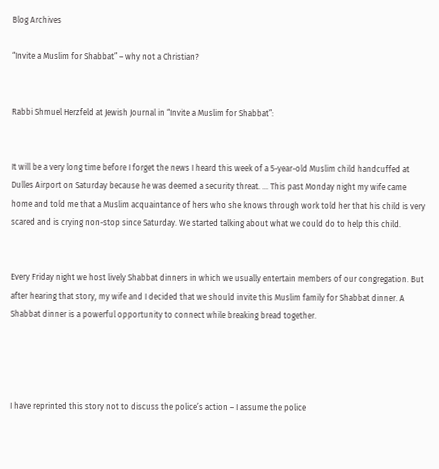Blog Archives

“Invite a Muslim for Shabbat” – why not a Christian?


Rabbi Shmuel Herzfeld at Jewish Journal in “Invite a Muslim for Shabbat”:


It will be a very long time before I forget the news I heard this week of a 5-year-old Muslim child handcuffed at Dulles Airport on Saturday because he was deemed a security threat. … This past Monday night my wife came home and told me that a Muslim acquaintance of hers who she knows through work told her that his child is very scared and is crying non-stop since Saturday. We started talking about what we could do to help this child.


Every Friday night we host lively Shabbat dinners in which we usually entertain members of our congregation. But after hearing that story, my wife and I decided that we should invite this Muslim family for Shabbat dinner. A Shabbat dinner is a powerful opportunity to connect while breaking bread together.




I have reprinted this story not to discuss the police’s action – I assume the police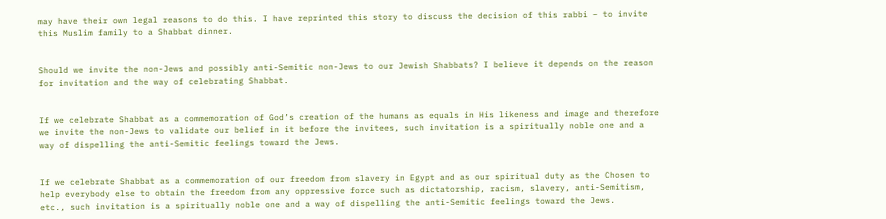may have their own legal reasons to do this. I have reprinted this story to discuss the decision of this rabbi – to invite this Muslim family to a Shabbat dinner.


Should we invite the non-Jews and possibly anti-Semitic non-Jews to our Jewish Shabbats? I believe it depends on the reason for invitation and the way of celebrating Shabbat.


If we celebrate Shabbat as a commemoration of God’s creation of the humans as equals in His likeness and image and therefore we invite the non-Jews to validate our belief in it before the invitees, such invitation is a spiritually noble one and a way of dispelling the anti-Semitic feelings toward the Jews.


If we celebrate Shabbat as a commemoration of our freedom from slavery in Egypt and as our spiritual duty as the Chosen to help everybody else to obtain the freedom from any oppressive force such as dictatorship, racism, slavery, anti-Semitism, etc., such invitation is a spiritually noble one and a way of dispelling the anti-Semitic feelings toward the Jews.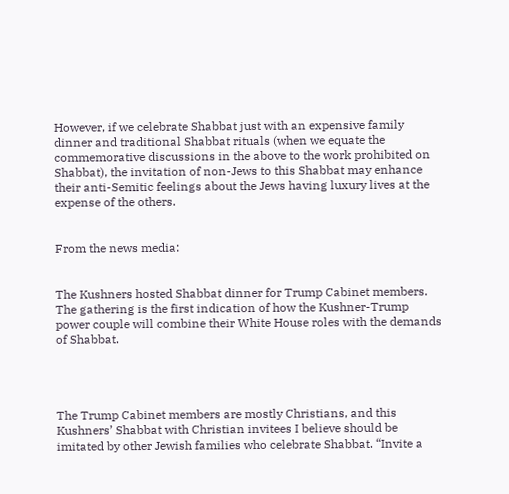However, if we celebrate Shabbat just with an expensive family dinner and traditional Shabbat rituals (when we equate the commemorative discussions in the above to the work prohibited on Shabbat), the invitation of non-Jews to this Shabbat may enhance their anti-Semitic feelings about the Jews having luxury lives at the expense of the others.


From the news media:


The Kushners hosted Shabbat dinner for Trump Cabinet members. The gathering is the first indication of how the Kushner-Trump power couple will combine their White House roles with the demands of Shabbat.




The Trump Cabinet members are mostly Christians, and this Kushners’ Shabbat with Christian invitees I believe should be imitated by other Jewish families who celebrate Shabbat. “Invite a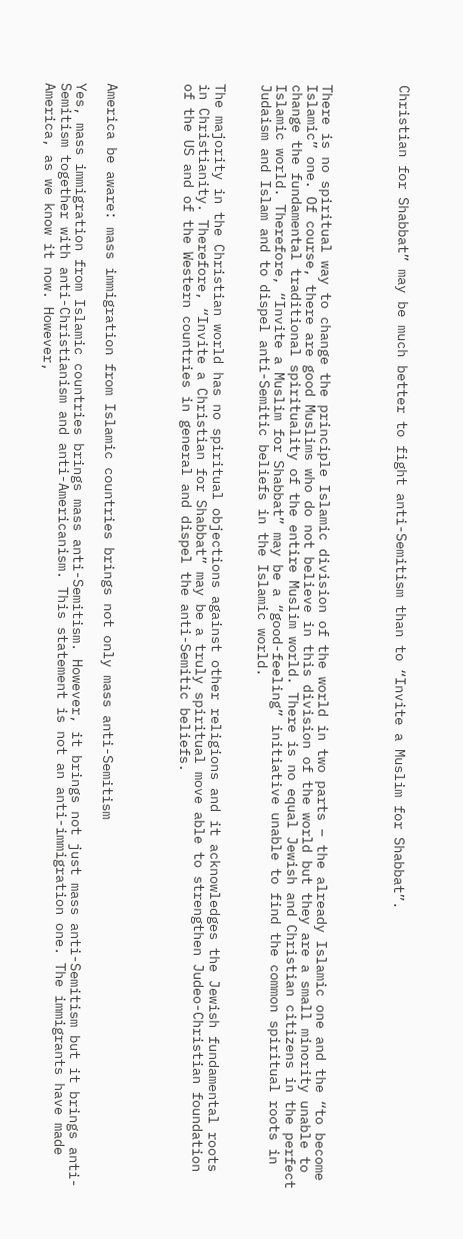Christian for Shabbat” may be much better to fight anti-Semitism than to “Invite a Muslim for Shabbat”.




There is no spiritual way to change the principle Islamic division of the world in two parts – the already Islamic one and the “to become Islamic” one. Of course, there are good Muslims who do not believe in this division of the world but they are a small minority unable to change the fundamental traditional spirituality of the entire Muslim world. There is no equal Jewish and Christian citizens in the perfect Islamic world. Therefore, “Invite a Muslim for Shabbat” may be a “good-feeling” initiative unable to find the common spiritual roots in Judaism and Islam and to dispel anti-Semitic beliefs in the Islamic world.


The majority in the Christian world has no spiritual objections against other religions and it acknowledges the Jewish fundamental roots in Christianity. Therefore, “Invite a Christian for Shabbat” may be a truly spiritual move able to strengthen Judeo-Christian foundation of the US and of the Western countries in general and dispel the anti-Semitic beliefs.




America be aware: mass immigration from Islamic countries brings not only mass anti-Semitism

Yes, mass immigration from Islamic countries brings mass anti-Semitism. However, it brings not just mass anti-Semitism but it brings anti-Semitism together with anti-Christianism and anti-Americanism. This statement is not an anti-immigration one. The immigrants have made America, as we know it now. However,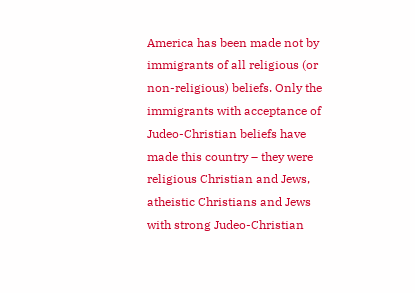America has been made not by immigrants of all religious (or non-religious) beliefs. Only the immigrants with acceptance of Judeo-Christian beliefs have made this country – they were religious Christian and Jews, atheistic Christians and Jews with strong Judeo-Christian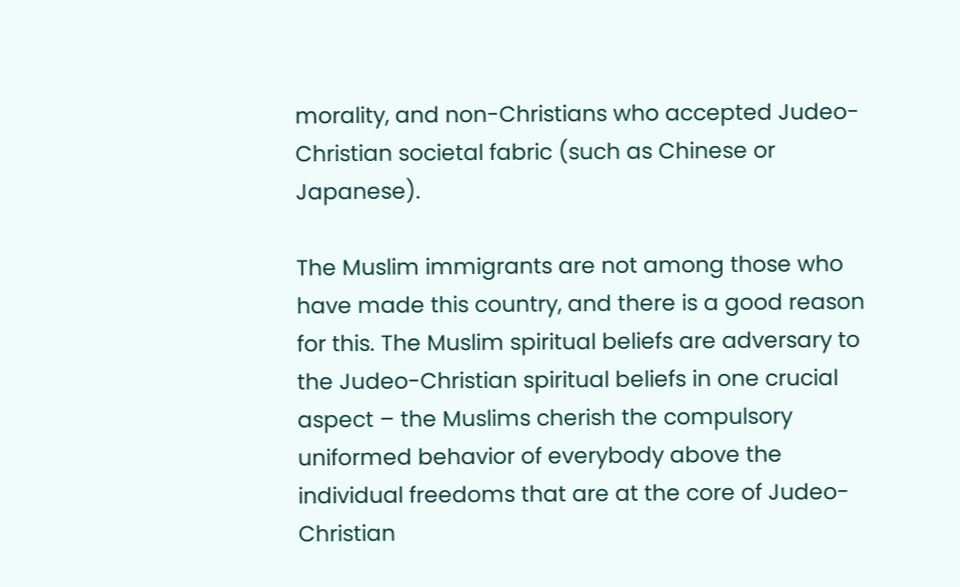morality, and non-Christians who accepted Judeo-Christian societal fabric (such as Chinese or Japanese).

The Muslim immigrants are not among those who have made this country, and there is a good reason for this. The Muslim spiritual beliefs are adversary to the Judeo-Christian spiritual beliefs in one crucial aspect – the Muslims cherish the compulsory uniformed behavior of everybody above the individual freedoms that are at the core of Judeo-Christian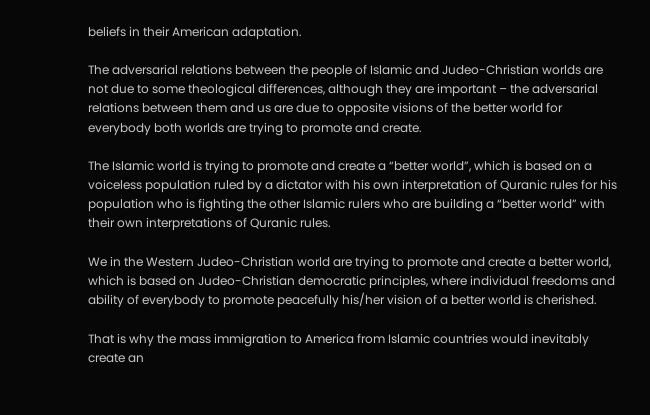beliefs in their American adaptation.

The adversarial relations between the people of Islamic and Judeo-Christian worlds are not due to some theological differences, although they are important – the adversarial relations between them and us are due to opposite visions of the better world for everybody both worlds are trying to promote and create.

The Islamic world is trying to promote and create a “better world”, which is based on a voiceless population ruled by a dictator with his own interpretation of Quranic rules for his population who is fighting the other Islamic rulers who are building a “better world” with their own interpretations of Quranic rules.

We in the Western Judeo-Christian world are trying to promote and create a better world, which is based on Judeo-Christian democratic principles, where individual freedoms and ability of everybody to promote peacefully his/her vision of a better world is cherished.

That is why the mass immigration to America from Islamic countries would inevitably create an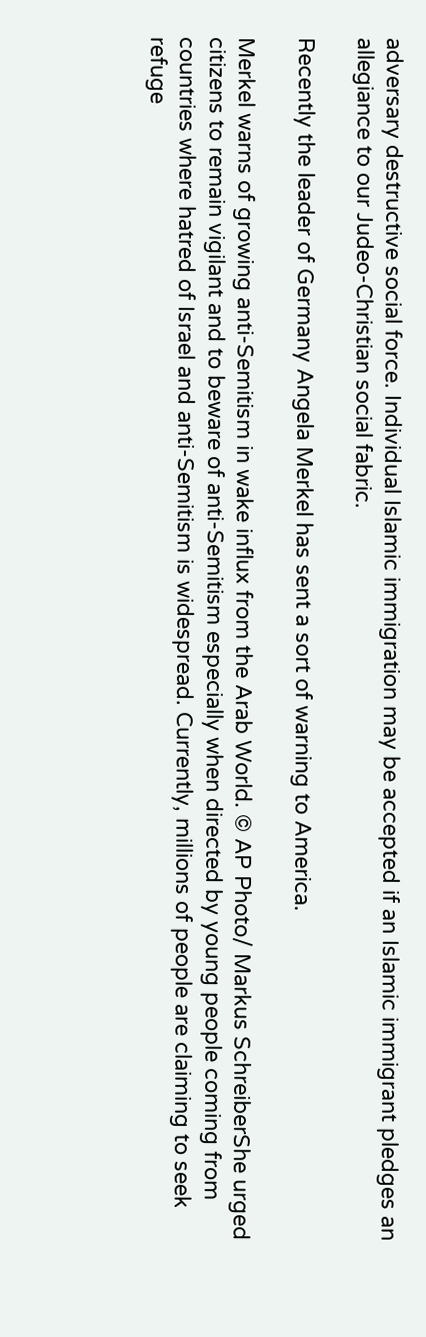adversary destructive social force. Individual Islamic immigration may be accepted if an Islamic immigrant pledges an allegiance to our Judeo-Christian social fabric.

Recently the leader of Germany Angela Merkel has sent a sort of warning to America.

Merkel warns of growing anti-Semitism in wake influx from the Arab World. © AP Photo/ Markus SchreiberShe urged citizens to remain vigilant and to beware of anti-Semitism especially when directed by young people coming from countries where hatred of Israel and anti-Semitism is widespread. Currently, millions of people are claiming to seek refuge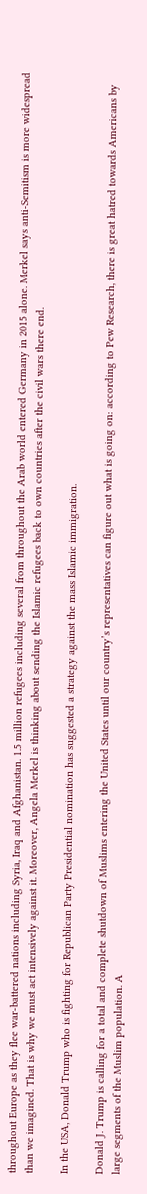throughout Europe as they flee war-battered nations including Syria, Iraq and Afghanistan. 1.5 million refugees including several from throughout the Arab world entered Germany in 2015 alone. Merkel says anti-Semitism is more widespread than we imagined. That is why we must act intensively against it. Moreover, Angela Merkel is thinking about sending the Islamic refugees back to own countries after the civil wars there end.

In the USA, Donald Trump who is fighting for Republican Party Presidential nomination has suggested a strategy against the mass Islamic immigration.

Donald J. Trump is calling for a total and complete shutdown of Muslims entering the United States until our country’s representatives can figure out what is going on: according to Pew Research, there is great hatred towards Americans by large segments of the Muslim population. A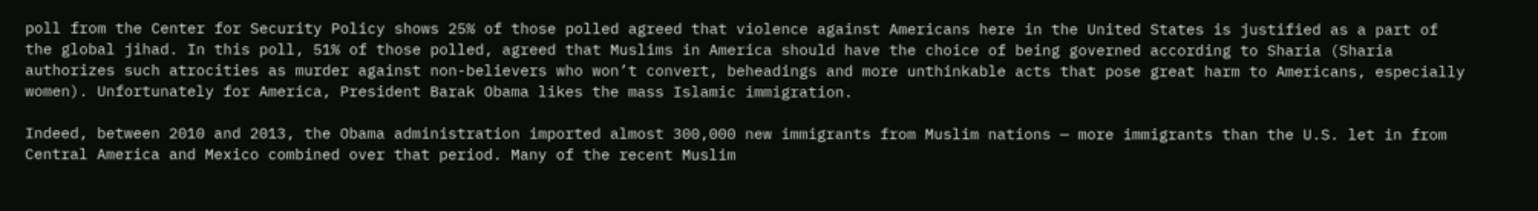poll from the Center for Security Policy shows 25% of those polled agreed that violence against Americans here in the United States is justified as a part of the global jihad. In this poll, 51% of those polled, agreed that Muslims in America should have the choice of being governed according to Sharia (Sharia authorizes such atrocities as murder against non-believers who won’t convert, beheadings and more unthinkable acts that pose great harm to Americans, especially women). Unfortunately for America, President Barak Obama likes the mass Islamic immigration.

Indeed, between 2010 and 2013, the Obama administration imported almost 300,000 new immigrants from Muslim nations — more immigrants than the U.S. let in from Central America and Mexico combined over that period. Many of the recent Muslim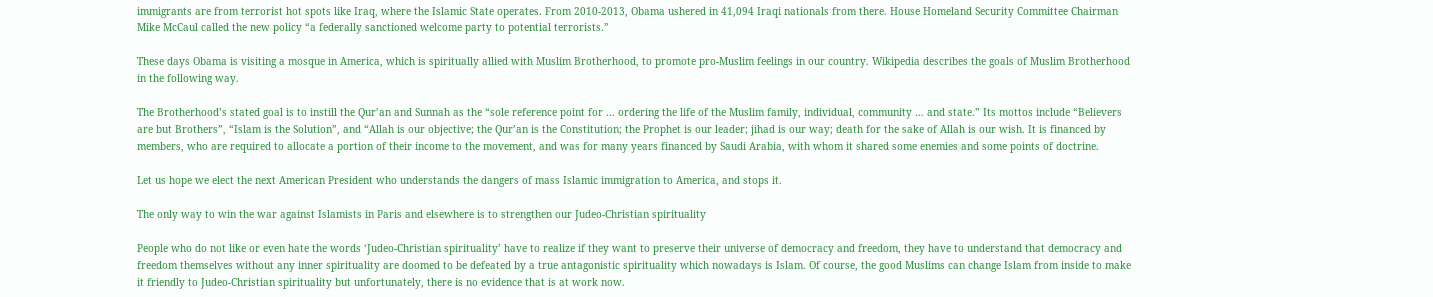immigrants are from terrorist hot spots like Iraq, where the Islamic State operates. From 2010-2013, Obama ushered in 41,094 Iraqi nationals from there. House Homeland Security Committee Chairman Mike McCaul called the new policy “a federally sanctioned welcome party to potential terrorists.”

These days Obama is visiting a mosque in America, which is spiritually allied with Muslim Brotherhood, to promote pro-Muslim feelings in our country. Wikipedia describes the goals of Muslim Brotherhood in the following way.

The Brotherhood’s stated goal is to instill the Qur’an and Sunnah as the “sole reference point for … ordering the life of the Muslim family, individual, community … and state.” Its mottos include “Believers are but Brothers”, “Islam is the Solution”, and “Allah is our objective; the Qur’an is the Constitution; the Prophet is our leader; jihad is our way; death for the sake of Allah is our wish. It is financed by members, who are required to allocate a portion of their income to the movement, and was for many years financed by Saudi Arabia, with whom it shared some enemies and some points of doctrine.

Let us hope we elect the next American President who understands the dangers of mass Islamic immigration to America, and stops it.

The only way to win the war against Islamists in Paris and elsewhere is to strengthen our Judeo-Christian spirituality

People who do not like or even hate the words ‘Judeo-Christian spirituality’ have to realize if they want to preserve their universe of democracy and freedom, they have to understand that democracy and freedom themselves without any inner spirituality are doomed to be defeated by a true antagonistic spirituality which nowadays is Islam. Of course, the good Muslims can change Islam from inside to make it friendly to Judeo-Christian spirituality but unfortunately, there is no evidence that is at work now.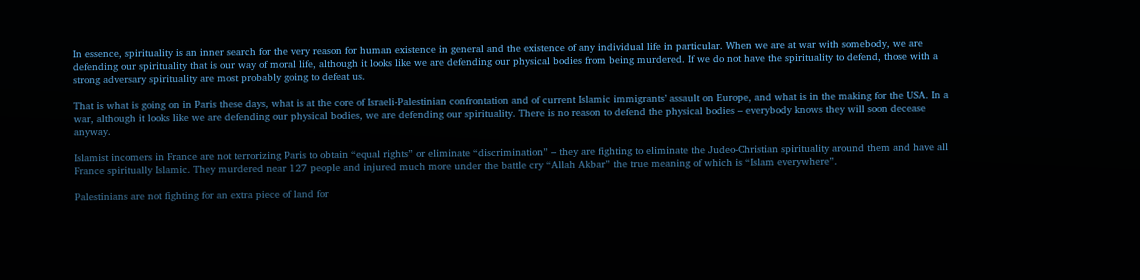In essence, spirituality is an inner search for the very reason for human existence in general and the existence of any individual life in particular. When we are at war with somebody, we are defending our spirituality that is our way of moral life, although it looks like we are defending our physical bodies from being murdered. If we do not have the spirituality to defend, those with a strong adversary spirituality are most probably going to defeat us.

That is what is going on in Paris these days, what is at the core of Israeli-Palestinian confrontation and of current Islamic immigrants’ assault on Europe, and what is in the making for the USA. In a war, although it looks like we are defending our physical bodies, we are defending our spirituality. There is no reason to defend the physical bodies – everybody knows they will soon decease anyway.

Islamist incomers in France are not terrorizing Paris to obtain “equal rights” or eliminate “discrimination” – they are fighting to eliminate the Judeo-Christian spirituality around them and have all France spiritually Islamic. They murdered near 127 people and injured much more under the battle cry “Allah Akbar” the true meaning of which is “Islam everywhere”.

Palestinians are not fighting for an extra piece of land for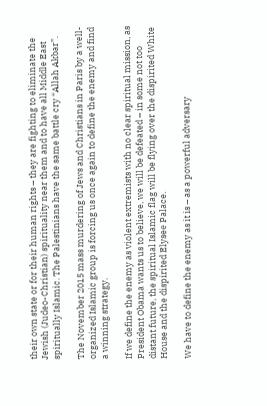their own state or for their human rights – they are fighting to eliminate the Jewish (Judeo-Christian) spirituality near them and to have all Middle East spiritually Islamic. The Palestinians have the same battle cry “Allah Akbar”.

The November 2015 mass murdering of Jews and Christians in Paris by a well-organized Islamic group is forcing us once again to define the enemy and find a winning strategy.

If we define the enemy as violent extremists with no clear spiritual mission, as President Obama wants us to believe, we will be defeated – in some not too distant future, the spiritual Islamic flag will be flying over the dispirited White House and the dispirited Elyseе Palace.

We have to define the enemy as it is – as a powerful adversary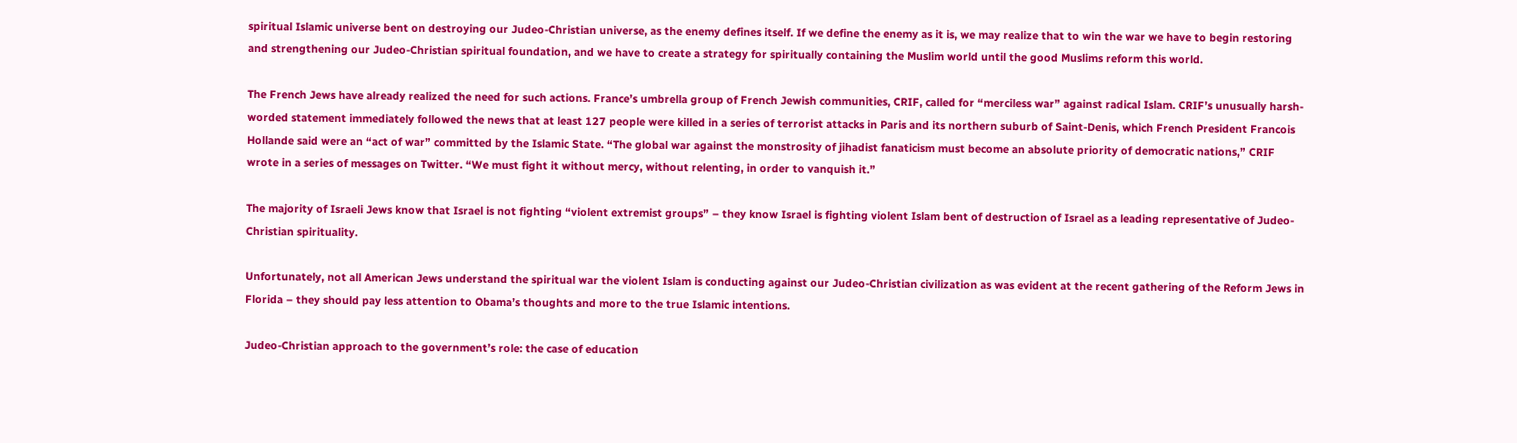spiritual Islamic universe bent on destroying our Judeo-Christian universe, as the enemy defines itself. If we define the enemy as it is, we may realize that to win the war we have to begin restoring and strengthening our Judeo-Christian spiritual foundation, and we have to create a strategy for spiritually containing the Muslim world until the good Muslims reform this world.

The French Jews have already realized the need for such actions. France’s umbrella group of French Jewish communities, CRIF, called for “merciless war” against radical Islam. CRIF’s unusually harsh-worded statement immediately followed the news that at least 127 people were killed in a series of terrorist attacks in Paris and its northern suburb of Saint-Denis, which French President Francois Hollande said were an “act of war” committed by the Islamic State. “The global war against the monstrosity of jihadist fanaticism must become an absolute priority of democratic nations,” CRIF wrote in a series of messages on Twitter. “We must fight it without mercy, without relenting, in order to vanquish it.”

The majority of Israeli Jews know that Israel is not fighting “violent extremist groups” – they know Israel is fighting violent Islam bent of destruction of Israel as a leading representative of Judeo-Christian spirituality.

Unfortunately, not all American Jews understand the spiritual war the violent Islam is conducting against our Judeo-Christian civilization as was evident at the recent gathering of the Reform Jews in Florida – they should pay less attention to Obama’s thoughts and more to the true Islamic intentions.

Judeo-Christian approach to the government’s role: the case of education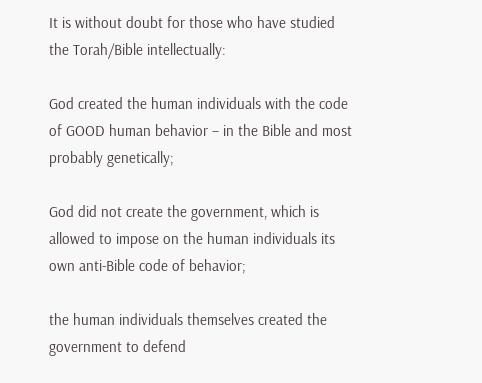It is without doubt for those who have studied the Torah/Bible intellectually:

God created the human individuals with the code of GOOD human behavior – in the Bible and most probably genetically;

God did not create the government, which is allowed to impose on the human individuals its own anti-Bible code of behavior;

the human individuals themselves created the government to defend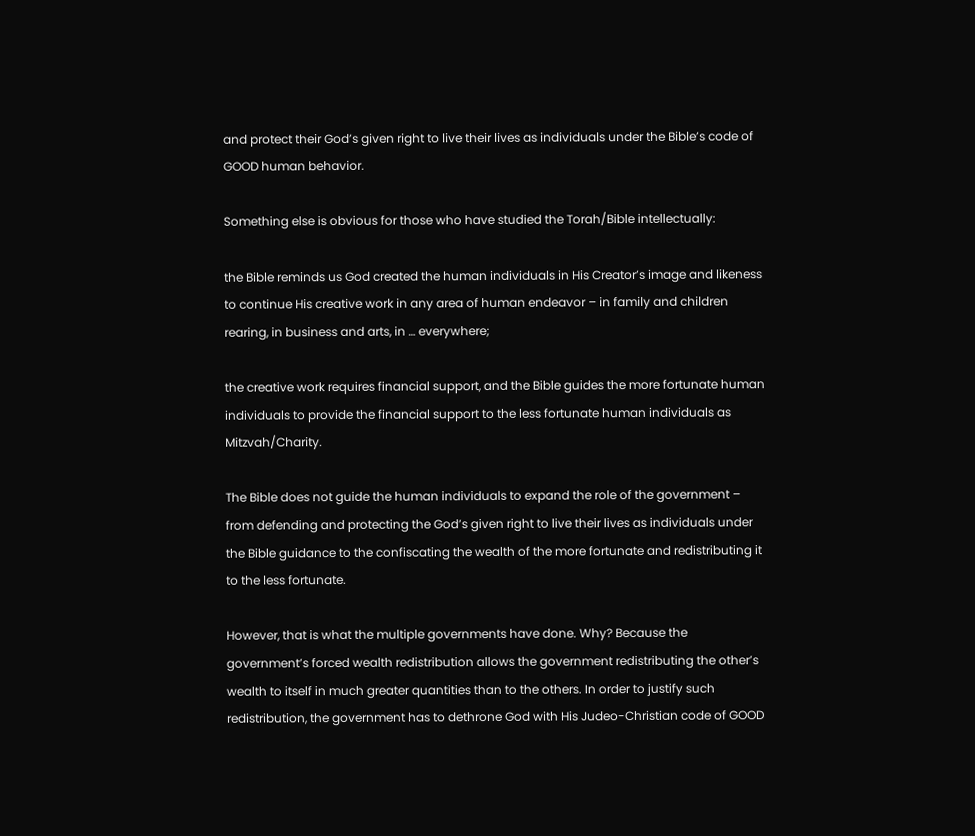and protect their God’s given right to live their lives as individuals under the Bible’s code of GOOD human behavior.

Something else is obvious for those who have studied the Torah/Bible intellectually:

the Bible reminds us God created the human individuals in His Creator’s image and likeness to continue His creative work in any area of human endeavor – in family and children rearing, in business and arts, in … everywhere;

the creative work requires financial support, and the Bible guides the more fortunate human individuals to provide the financial support to the less fortunate human individuals as Mitzvah/Charity.

The Bible does not guide the human individuals to expand the role of the government – from defending and protecting the God’s given right to live their lives as individuals under the Bible guidance to the confiscating the wealth of the more fortunate and redistributing it to the less fortunate.

However, that is what the multiple governments have done. Why? Because the government’s forced wealth redistribution allows the government redistributing the other’s wealth to itself in much greater quantities than to the others. In order to justify such redistribution, the government has to dethrone God with His Judeo-Christian code of GOOD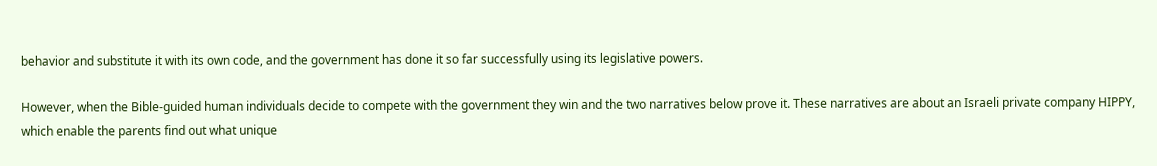behavior and substitute it with its own code, and the government has done it so far successfully using its legislative powers.

However, when the Bible-guided human individuals decide to compete with the government they win and the two narratives below prove it. These narratives are about an Israeli private company HIPPY, which enable the parents find out what unique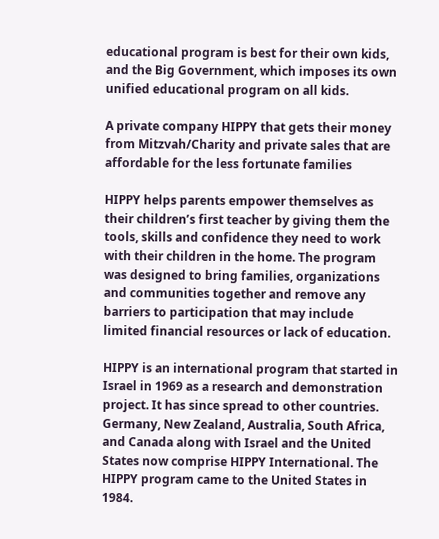educational program is best for their own kids, and the Big Government, which imposes its own unified educational program on all kids.

A private company HIPPY that gets their money from Mitzvah/Charity and private sales that are affordable for the less fortunate families

HIPPY helps parents empower themselves as their children’s first teacher by giving them the tools, skills and confidence they need to work with their children in the home. The program was designed to bring families, organizations and communities together and remove any barriers to participation that may include limited financial resources or lack of education.

HIPPY is an international program that started in Israel in 1969 as a research and demonstration project. It has since spread to other countries. Germany, New Zealand, Australia, South Africa, and Canada along with Israel and the United States now comprise HIPPY International. The HIPPY program came to the United States in 1984.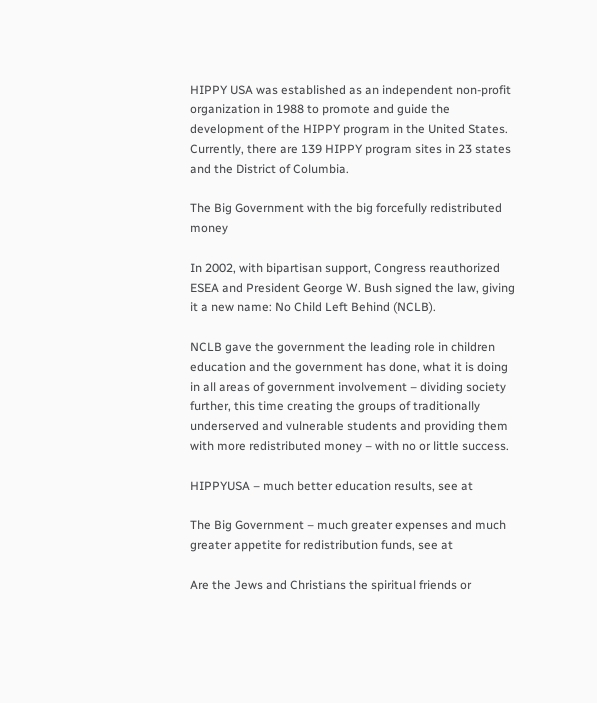HIPPY USA was established as an independent non-profit organization in 1988 to promote and guide the development of the HIPPY program in the United States. Currently, there are 139 HIPPY program sites in 23 states and the District of Columbia.

The Big Government with the big forcefully redistributed money

In 2002, with bipartisan support, Congress reauthorized ESEA and President George W. Bush signed the law, giving it a new name: No Child Left Behind (NCLB).

NCLB gave the government the leading role in children education and the government has done, what it is doing in all areas of government involvement – dividing society further, this time creating the groups of traditionally underserved and vulnerable students and providing them with more redistributed money – with no or little success.

HIPPYUSA – much better education results, see at

The Big Government – much greater expenses and much greater appetite for redistribution funds, see at

Are the Jews and Christians the spiritual friends or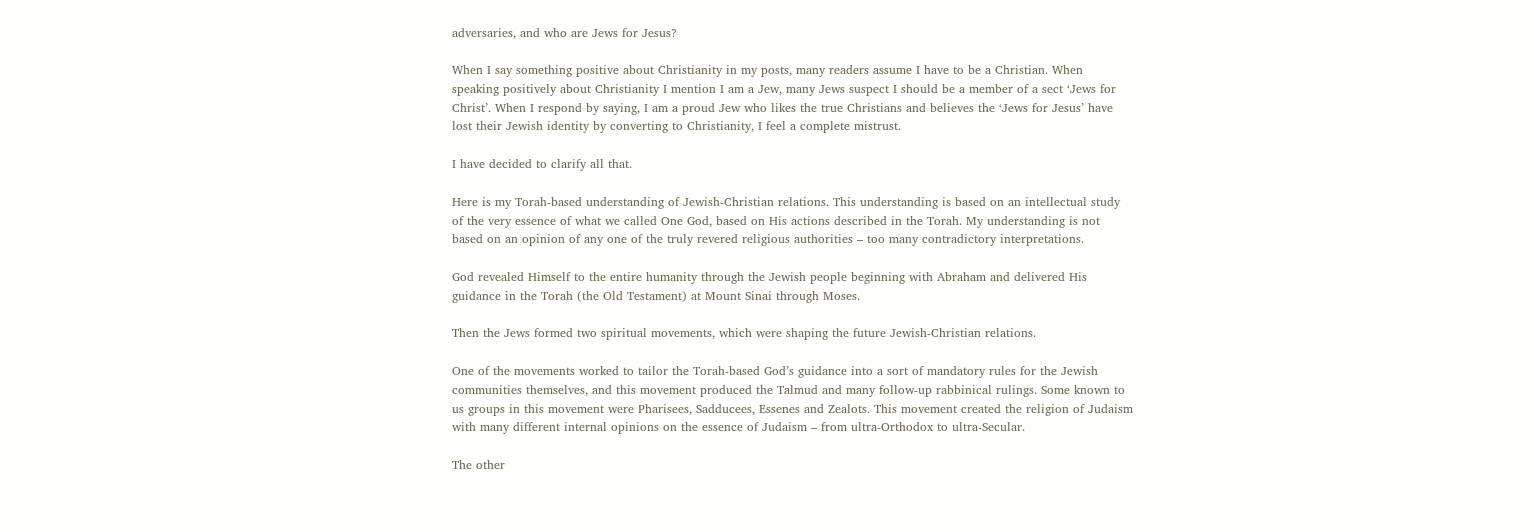adversaries, and who are Jews for Jesus?

When I say something positive about Christianity in my posts, many readers assume I have to be a Christian. When speaking positively about Christianity I mention I am a Jew, many Jews suspect I should be a member of a sect ‘Jews for Christ’. When I respond by saying, I am a proud Jew who likes the true Christians and believes the ‘Jews for Jesus’ have lost their Jewish identity by converting to Christianity, I feel a complete mistrust.

I have decided to clarify all that.

Here is my Torah-based understanding of Jewish-Christian relations. This understanding is based on an intellectual study of the very essence of what we called One God, based on His actions described in the Torah. My understanding is not based on an opinion of any one of the truly revered religious authorities – too many contradictory interpretations.

God revealed Himself to the entire humanity through the Jewish people beginning with Abraham and delivered His guidance in the Torah (the Old Testament) at Mount Sinai through Moses.

Then the Jews formed two spiritual movements, which were shaping the future Jewish-Christian relations.

One of the movements worked to tailor the Torah-based God’s guidance into a sort of mandatory rules for the Jewish communities themselves, and this movement produced the Talmud and many follow-up rabbinical rulings. Some known to us groups in this movement were Pharisees, Sadducees, Essenes and Zealots. This movement created the religion of Judaism with many different internal opinions on the essence of Judaism – from ultra-Orthodox to ultra-Secular.

The other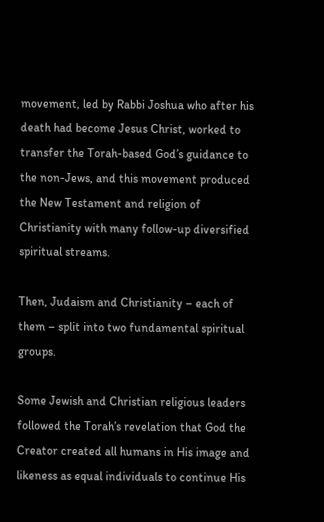movement, led by Rabbi Joshua who after his death had become Jesus Christ, worked to transfer the Torah-based God’s guidance to the non-Jews, and this movement produced the New Testament and religion of Christianity with many follow-up diversified spiritual streams.

Then, Judaism and Christianity – each of them – split into two fundamental spiritual groups.

Some Jewish and Christian religious leaders followed the Torah’s revelation that God the Creator created all humans in His image and likeness as equal individuals to continue His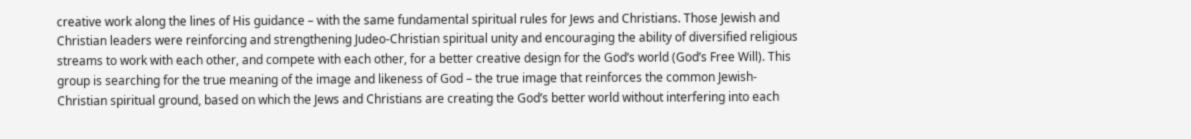creative work along the lines of His guidance – with the same fundamental spiritual rules for Jews and Christians. Those Jewish and Christian leaders were reinforcing and strengthening Judeo-Christian spiritual unity and encouraging the ability of diversified religious streams to work with each other, and compete with each other, for a better creative design for the God’s world (God’s Free Will). This group is searching for the true meaning of the image and likeness of God – the true image that reinforces the common Jewish-Christian spiritual ground, based on which the Jews and Christians are creating the God’s better world without interfering into each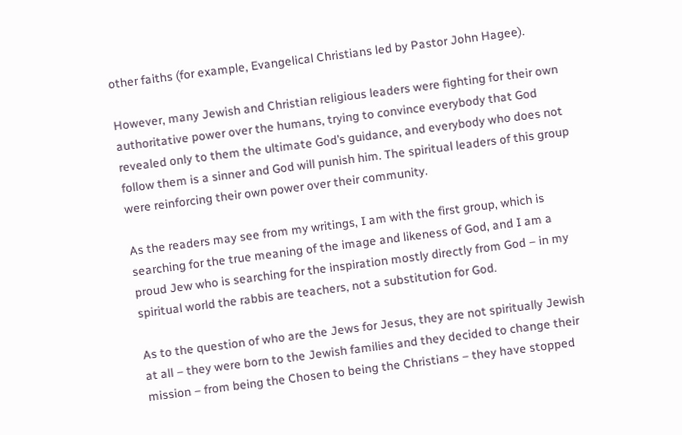other faiths (for example, Evangelical Christians led by Pastor John Hagee).

However, many Jewish and Christian religious leaders were fighting for their own authoritative power over the humans, trying to convince everybody that God revealed only to them the ultimate God’s guidance, and everybody who does not follow them is a sinner and God will punish him. The spiritual leaders of this group were reinforcing their own power over their community.

As the readers may see from my writings, I am with the first group, which is searching for the true meaning of the image and likeness of God, and I am a proud Jew who is searching for the inspiration mostly directly from God – in my spiritual world the rabbis are teachers, not a substitution for God.

As to the question of who are the Jews for Jesus, they are not spiritually Jewish at all – they were born to the Jewish families and they decided to change their mission – from being the Chosen to being the Christians – they have stopped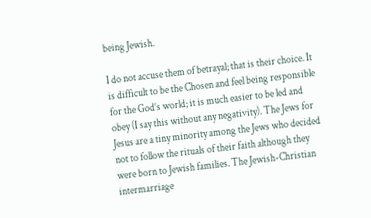being Jewish.

I do not accuse them of betrayal; that is their choice. It is difficult to be the Chosen and feel being responsible for the God’s world; it is much easier to be led and obey (I say this without any negativity). The Jews for Jesus are a tiny minority among the Jews who decided not to follow the rituals of their faith although they were born to Jewish families. The Jewish-Christian intermarriage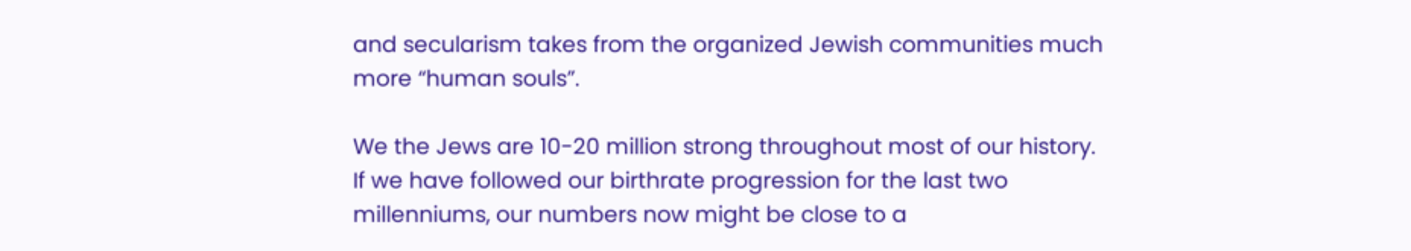and secularism takes from the organized Jewish communities much more “human souls”.

We the Jews are 10-20 million strong throughout most of our history. If we have followed our birthrate progression for the last two millenniums, our numbers now might be close to a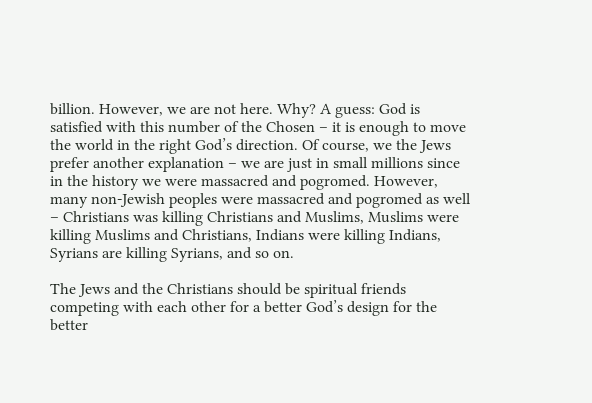billion. However, we are not here. Why? A guess: God is satisfied with this number of the Chosen – it is enough to move the world in the right God’s direction. Of course, we the Jews prefer another explanation – we are just in small millions since in the history we were massacred and pogromed. However, many non-Jewish peoples were massacred and pogromed as well – Christians was killing Christians and Muslims, Muslims were killing Muslims and Christians, Indians were killing Indians, Syrians are killing Syrians, and so on.

The Jews and the Christians should be spiritual friends competing with each other for a better God’s design for the better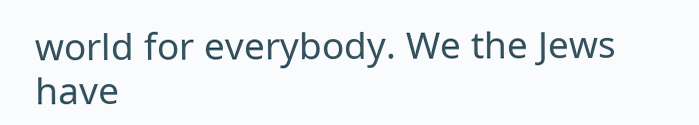world for everybody. We the Jews have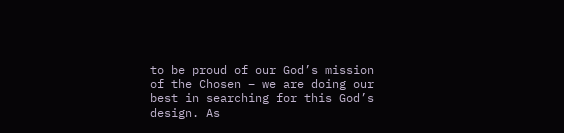to be proud of our God’s mission of the Chosen – we are doing our best in searching for this God’s design. As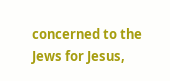concerned to the Jews for Jesus,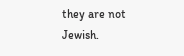they are not Jewish.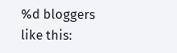%d bloggers like this: